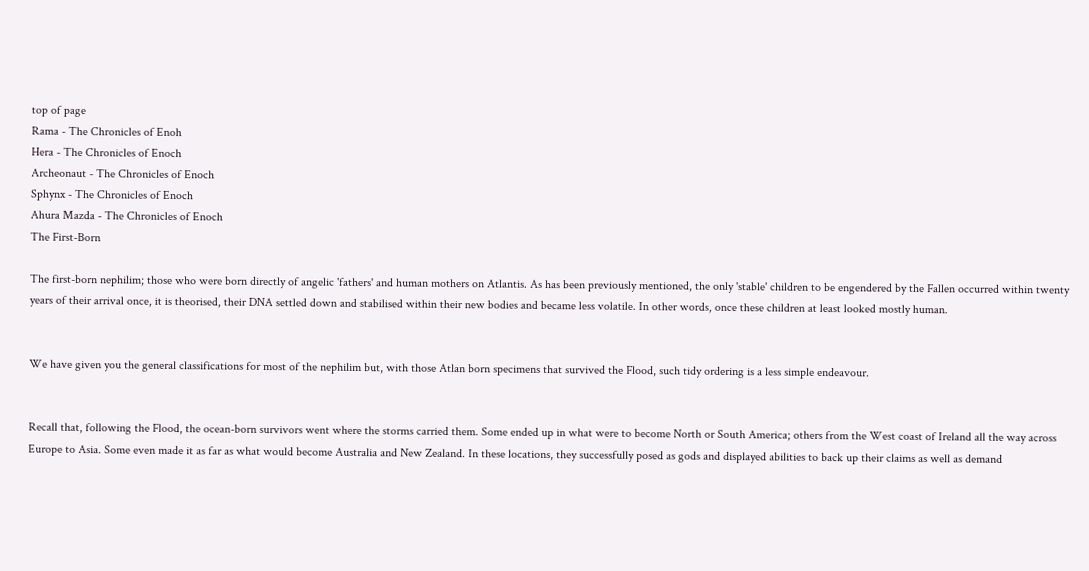top of page
Rama - The Chronicles of Enoh
Hera - The Chronicles of Enoch
Archeonaut - The Chronicles of Enoch
Sphynx - The Chronicles of Enoch
Ahura Mazda - The Chronicles of Enoch
The First-Born

The first-born nephilim; those who were born directly of angelic 'fathers' and human mothers on Atlantis. As has been previously mentioned, the only 'stable' children to be engendered by the Fallen occurred within twenty years of their arrival once, it is theorised, their DNA settled down and stabilised within their new bodies and became less volatile. In other words, once these children at least looked mostly human.


We have given you the general classifications for most of the nephilim but, with those Atlan born specimens that survived the Flood, such tidy ordering is a less simple endeavour.


Recall that, following the Flood, the ocean-born survivors went where the storms carried them. Some ended up in what were to become North or South America; others from the West coast of Ireland all the way across Europe to Asia. Some even made it as far as what would become Australia and New Zealand. In these locations, they successfully posed as gods and displayed abilities to back up their claims as well as demand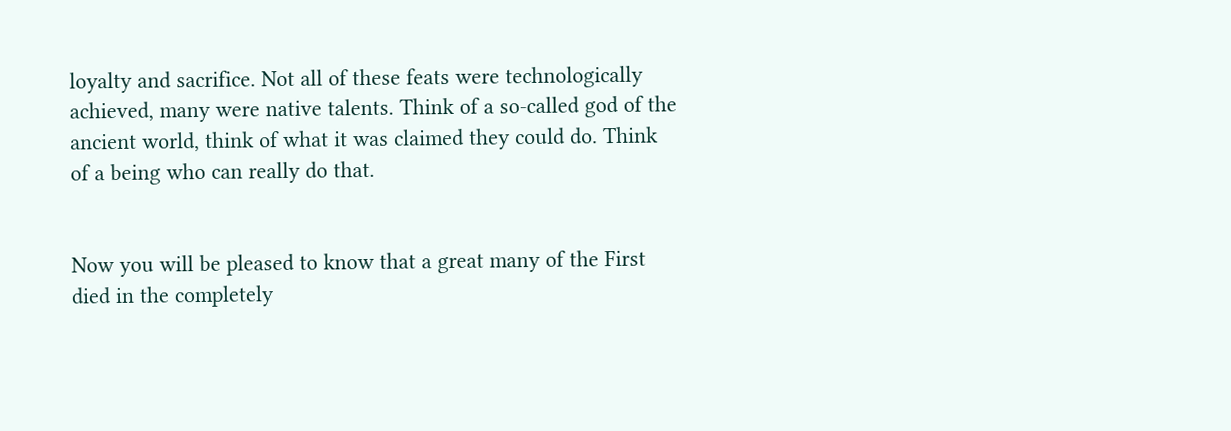loyalty and sacrifice. Not all of these feats were technologically achieved, many were native talents. Think of a so-called god of the ancient world, think of what it was claimed they could do. Think of a being who can really do that.


Now you will be pleased to know that a great many of the First died in the completely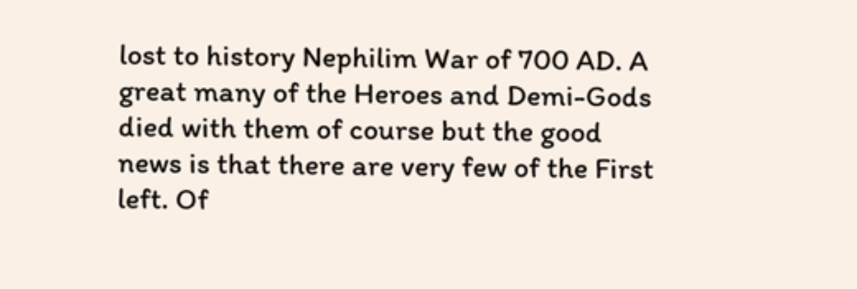lost to history Nephilim War of 700 AD. A great many of the Heroes and Demi-Gods died with them of course but the good news is that there are very few of the First left. Of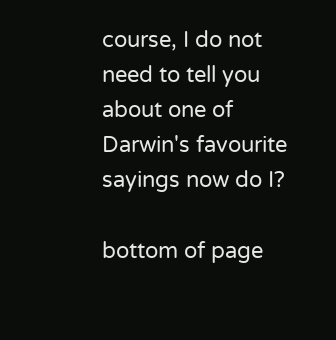course, I do not need to tell you about one of Darwin's favourite sayings now do I?

bottom of page